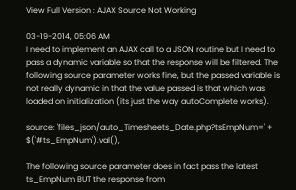View Full Version : AJAX Source Not Working

03-19-2014, 05:06 AM
I need to implement an AJAX call to a JSON routine but I need to pass a dynamic variable so that the response will be filtered. The following source parameter works fine, but the passed variable is not really dynamic in that the value passed is that which was loaded on initialization (its just the way autoComplete works).

source: 'files_json/auto_Timesheets_Date.php?tsEmpNum=' + $('#ts_EmpNum').val(),

The following source parameter does in fact pass the latest ts_EmpNum BUT the response from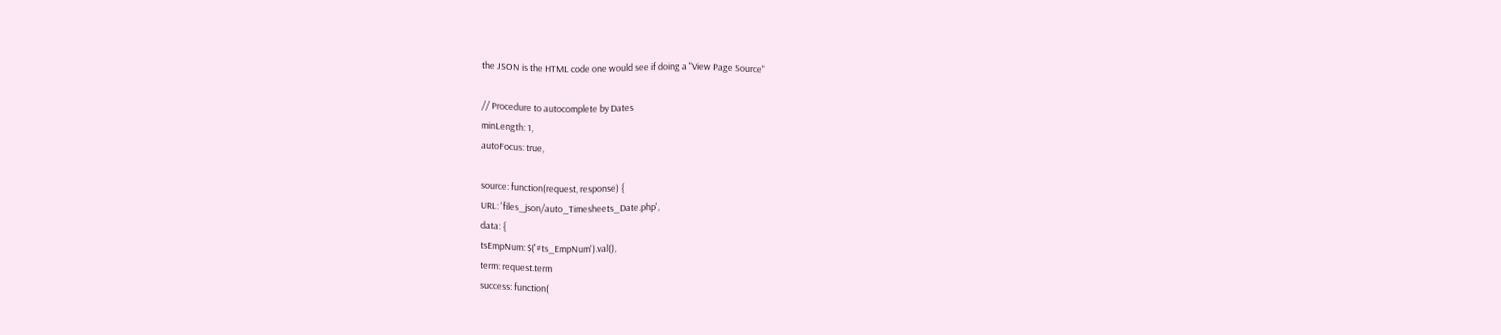the JSON is the HTML code one would see if doing a "View Page Source"

// Procedure to autocomplete by Dates
minLength: 1,
autoFocus: true,

source: function(request, response) {
URL: 'files_json/auto_Timesheets_Date.php',
data: {
tsEmpNum: $('#ts_EmpNum').val(),
term: request.term
success: function(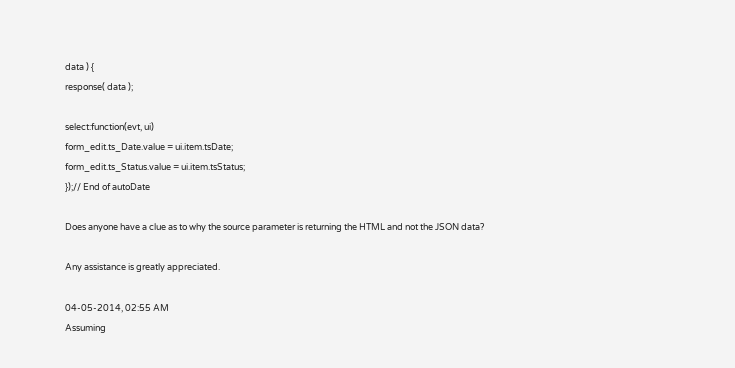data ) {
response( data );

select:function(evt, ui)
form_edit.ts_Date.value = ui.item.tsDate;
form_edit.ts_Status.value = ui.item.tsStatus;
});// End of autoDate

Does anyone have a clue as to why the source parameter is returning the HTML and not the JSON data?

Any assistance is greatly appreciated.

04-05-2014, 02:55 AM
Assuming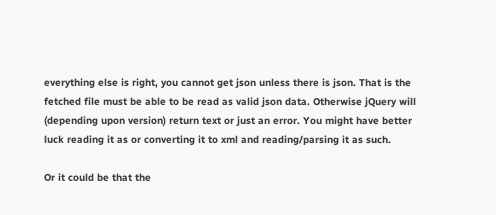everything else is right, you cannot get json unless there is json. That is the fetched file must be able to be read as valid json data. Otherwise jQuery will (depending upon version) return text or just an error. You might have better luck reading it as or converting it to xml and reading/parsing it as such.

Or it could be that the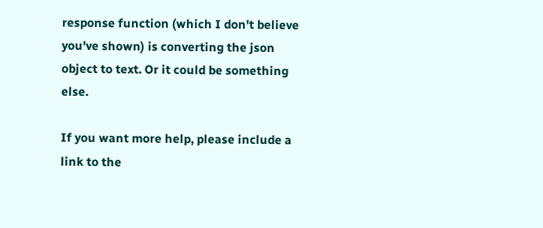response function (which I don't believe you've shown) is converting the json object to text. Or it could be something else.

If you want more help, please include a link to the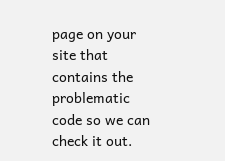page on your site that contains the problematic code so we can check it out.